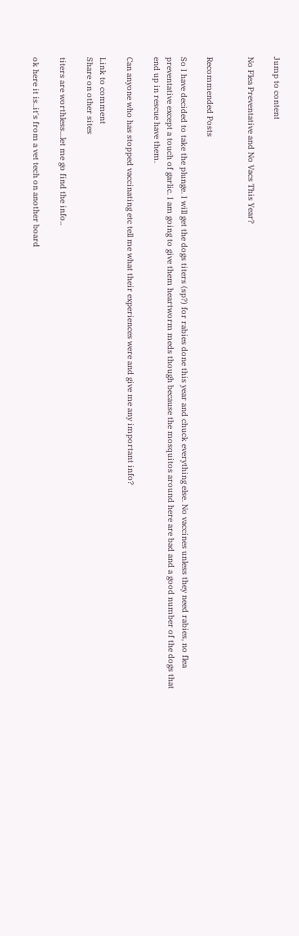Jump to content

No Flea Preventative and No Vacs This Year?


Recommended Posts

So I have decided to take the plunge. I will get the dogs titers (sp?) for rabies done this year and chuck everything else. No vaccines unless they need rabies, no flea preventative except a touch of garlic. I am going to give them heartworm meds though because the mosquitos around here are bad and a good number of the dogs that end up in rescue have them.

Can anyone who has stopped vaccinating etc tell me what their experiences were and give me any important info?

Link to comment
Share on other sites

titers are worthless...let me go find the info..

ok here it is..it's from a vet tech on another board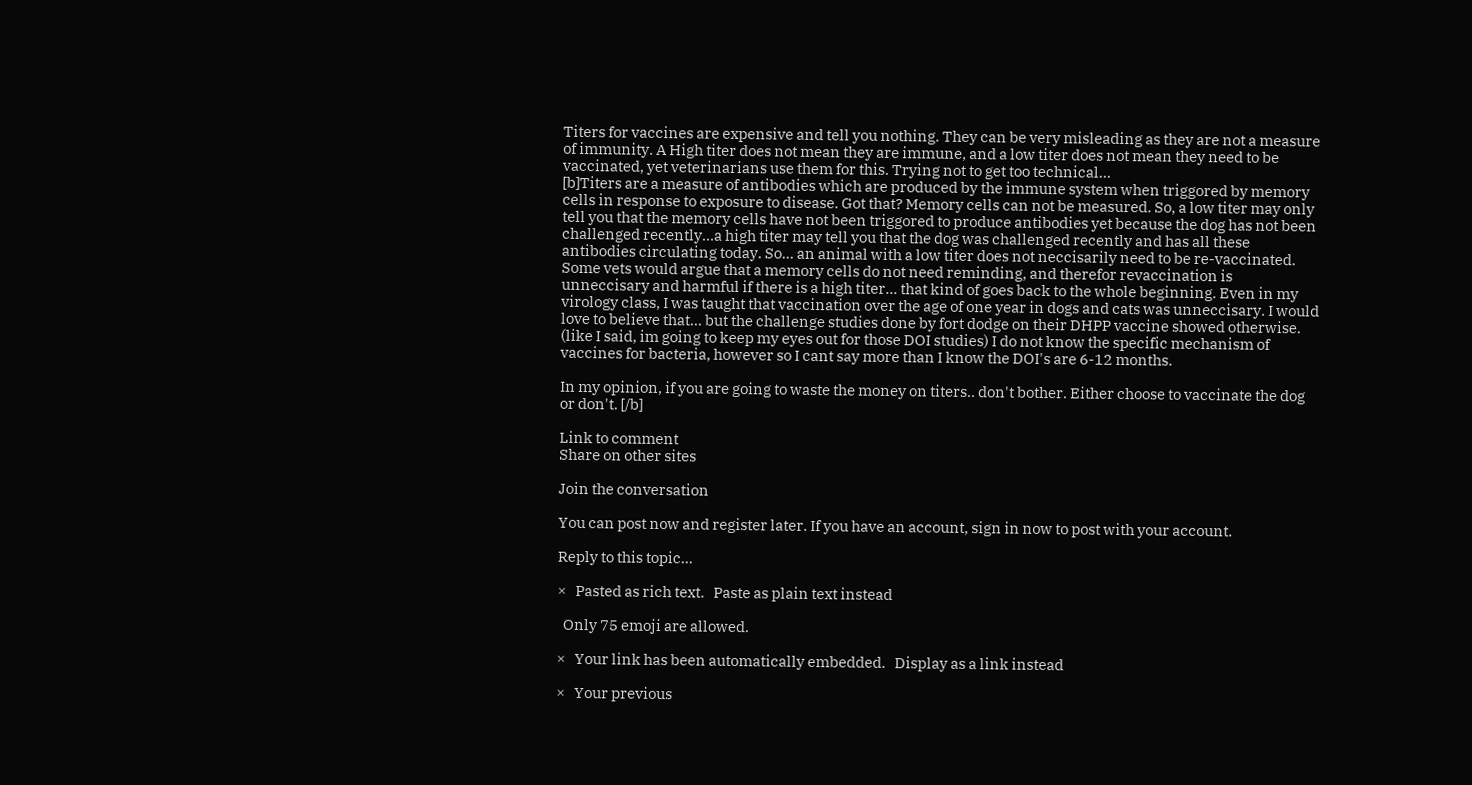Titers for vaccines are expensive and tell you nothing. They can be very misleading as they are not a measure of immunity. A High titer does not mean they are immune, and a low titer does not mean they need to be vaccinated, yet veterinarians use them for this. Trying not to get too technical...
[b]Titers are a measure of antibodies which are produced by the immune system when triggored by memory cells in response to exposure to disease. Got that? Memory cells can not be measured. So, a low titer may only tell you that the memory cells have not been triggored to produce antibodies yet because the dog has not been challenged recently...a high titer may tell you that the dog was challenged recently and has all these antibodies circulating today. So... an animal with a low titer does not neccisarily need to be re-vaccinated. Some vets would argue that a memory cells do not need reminding, and therefor revaccination is unneccisary and harmful if there is a high titer... that kind of goes back to the whole beginning. Even in my virology class, I was taught that vaccination over the age of one year in dogs and cats was unneccisary. I would love to believe that... but the challenge studies done by fort dodge on their DHPP vaccine showed otherwise. (like I said, im going to keep my eyes out for those DOI studies) I do not know the specific mechanism of vaccines for bacteria, however so I cant say more than I know the DOI's are 6-12 months.

In my opinion, if you are going to waste the money on titers.. don't bother. Either choose to vaccinate the dog or don't. [/b]

Link to comment
Share on other sites

Join the conversation

You can post now and register later. If you have an account, sign in now to post with your account.

Reply to this topic...

×   Pasted as rich text.   Paste as plain text instead

  Only 75 emoji are allowed.

×   Your link has been automatically embedded.   Display as a link instead

×   Your previous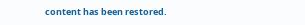content has been restored.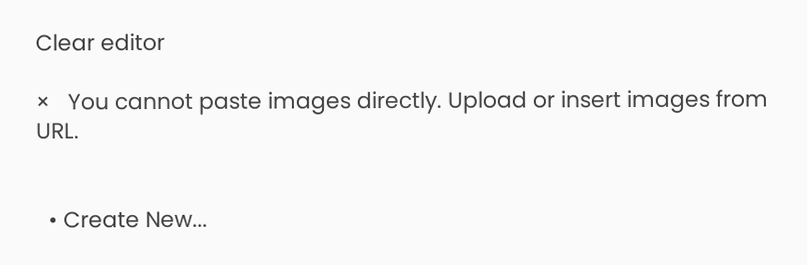Clear editor

×   You cannot paste images directly. Upload or insert images from URL.


  • Create New...